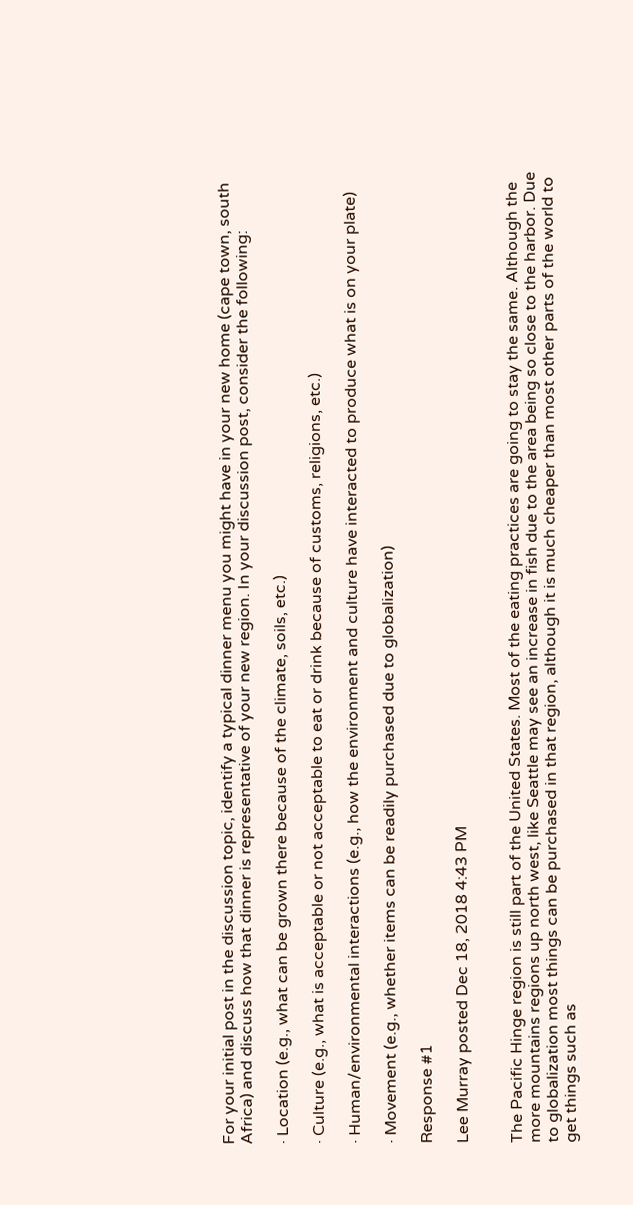For your initial post in the discussion topic, identify a typical dinner menu you might have in your new home (cape town, south Africa) and discuss how that dinner is representative of your new region. In your discussion post, consider the following:

· Location (e.g., what can be grown there because of the climate, soils, etc.)

· Culture (e.g., what is acceptable or not acceptable to eat or drink because of customs, religions, etc.)

· Human/environmental interactions (e.g., how the environment and culture have interacted to produce what is on your plate)

· Movement (e.g., whether items can be readily purchased due to globalization)

Response #1

Lee Murray posted Dec 18, 2018 4:43 PM


The Pacific Hinge region is still part of the United States. Most of the eating practices are going to stay the same. Although the more mountains regions up north west, like Seattle may see an increase in fish due to the area being so close to the harbor. Due to globalization most things can be purchased in that region, although it is much cheaper than most other parts of the world to get things such as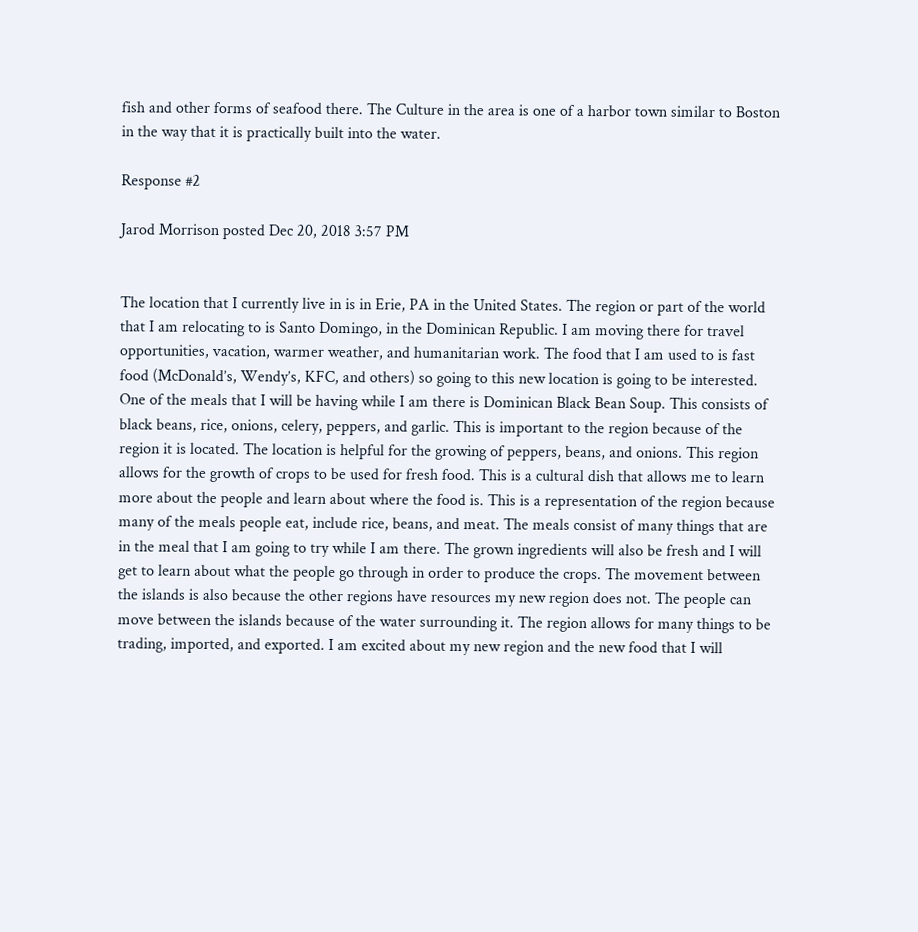fish and other forms of seafood there. The Culture in the area is one of a harbor town similar to Boston in the way that it is practically built into the water.

Response #2

Jarod Morrison posted Dec 20, 2018 3:57 PM


The location that I currently live in is in Erie, PA in the United States. The region or part of the world that I am relocating to is Santo Domingo, in the Dominican Republic. I am moving there for travel opportunities, vacation, warmer weather, and humanitarian work. The food that I am used to is fast food (McDonald’s, Wendy’s, KFC, and others) so going to this new location is going to be interested. One of the meals that I will be having while I am there is Dominican Black Bean Soup. This consists of black beans, rice, onions, celery, peppers, and garlic. This is important to the region because of the region it is located. The location is helpful for the growing of peppers, beans, and onions. This region allows for the growth of crops to be used for fresh food. This is a cultural dish that allows me to learn more about the people and learn about where the food is. This is a representation of the region because many of the meals people eat, include rice, beans, and meat. The meals consist of many things that are in the meal that I am going to try while I am there. The grown ingredients will also be fresh and I will get to learn about what the people go through in order to produce the crops. The movement between the islands is also because the other regions have resources my new region does not. The people can move between the islands because of the water surrounding it. The region allows for many things to be trading, imported, and exported. I am excited about my new region and the new food that I will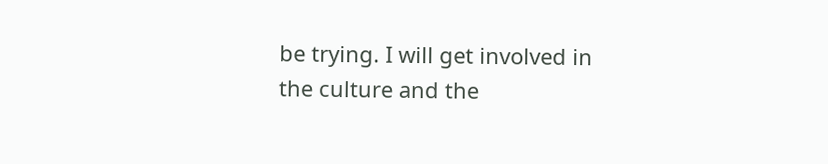be trying. I will get involved in the culture and the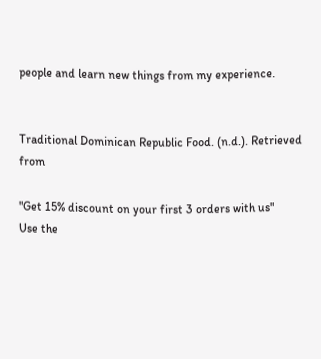people and learn new things from my experience.


Traditional Dominican Republic Food. (n.d.). Retrieved from

"Get 15% discount on your first 3 orders with us"
Use the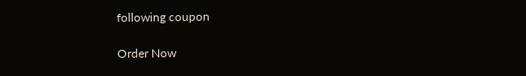following coupon

Order Now